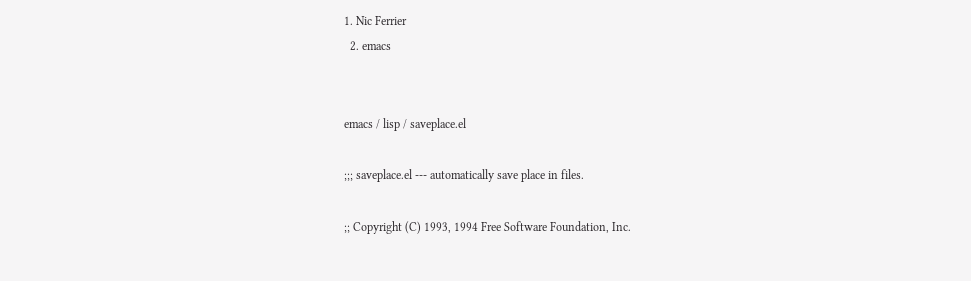1. Nic Ferrier
  2. emacs


emacs / lisp / saveplace.el

;;; saveplace.el --- automatically save place in files.

;; Copyright (C) 1993, 1994 Free Software Foundation, Inc.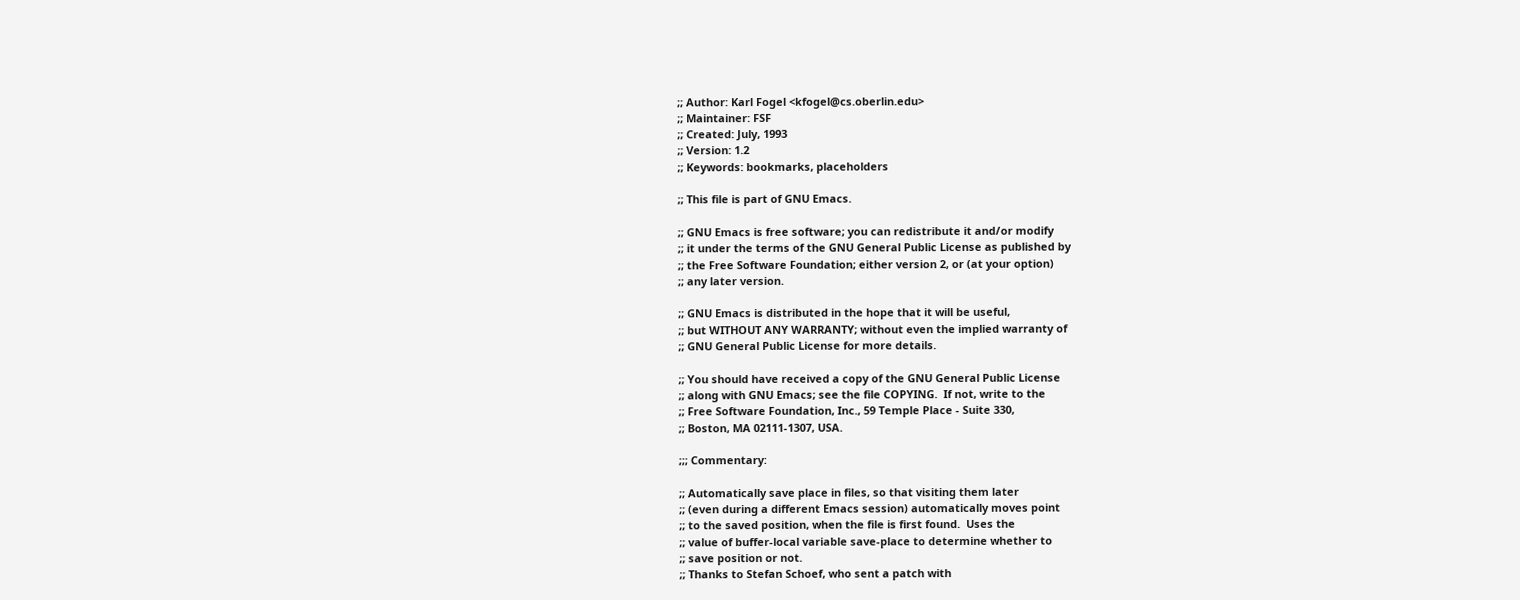;; Author: Karl Fogel <kfogel@cs.oberlin.edu>
;; Maintainer: FSF
;; Created: July, 1993
;; Version: 1.2
;; Keywords: bookmarks, placeholders

;; This file is part of GNU Emacs.

;; GNU Emacs is free software; you can redistribute it and/or modify
;; it under the terms of the GNU General Public License as published by
;; the Free Software Foundation; either version 2, or (at your option)
;; any later version.

;; GNU Emacs is distributed in the hope that it will be useful,
;; but WITHOUT ANY WARRANTY; without even the implied warranty of
;; GNU General Public License for more details.

;; You should have received a copy of the GNU General Public License
;; along with GNU Emacs; see the file COPYING.  If not, write to the
;; Free Software Foundation, Inc., 59 Temple Place - Suite 330,
;; Boston, MA 02111-1307, USA.

;;; Commentary:

;; Automatically save place in files, so that visiting them later
;; (even during a different Emacs session) automatically moves point
;; to the saved position, when the file is first found.  Uses the
;; value of buffer-local variable save-place to determine whether to
;; save position or not.
;; Thanks to Stefan Schoef, who sent a patch with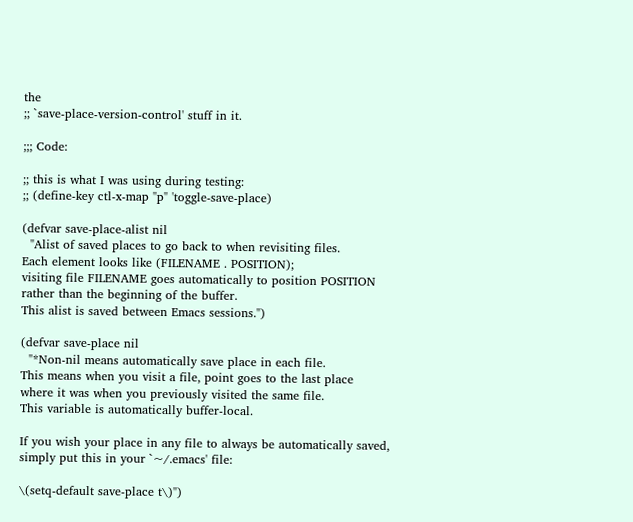the
;; `save-place-version-control' stuff in it.

;;; Code:

;; this is what I was using during testing:
;; (define-key ctl-x-map "p" 'toggle-save-place)

(defvar save-place-alist nil
  "Alist of saved places to go back to when revisiting files.
Each element looks like (FILENAME . POSITION);
visiting file FILENAME goes automatically to position POSITION
rather than the beginning of the buffer.
This alist is saved between Emacs sessions.")

(defvar save-place nil
  "*Non-nil means automatically save place in each file.
This means when you visit a file, point goes to the last place
where it was when you previously visited the same file.
This variable is automatically buffer-local.

If you wish your place in any file to always be automatically saved,
simply put this in your `~/.emacs' file:

\(setq-default save-place t\)")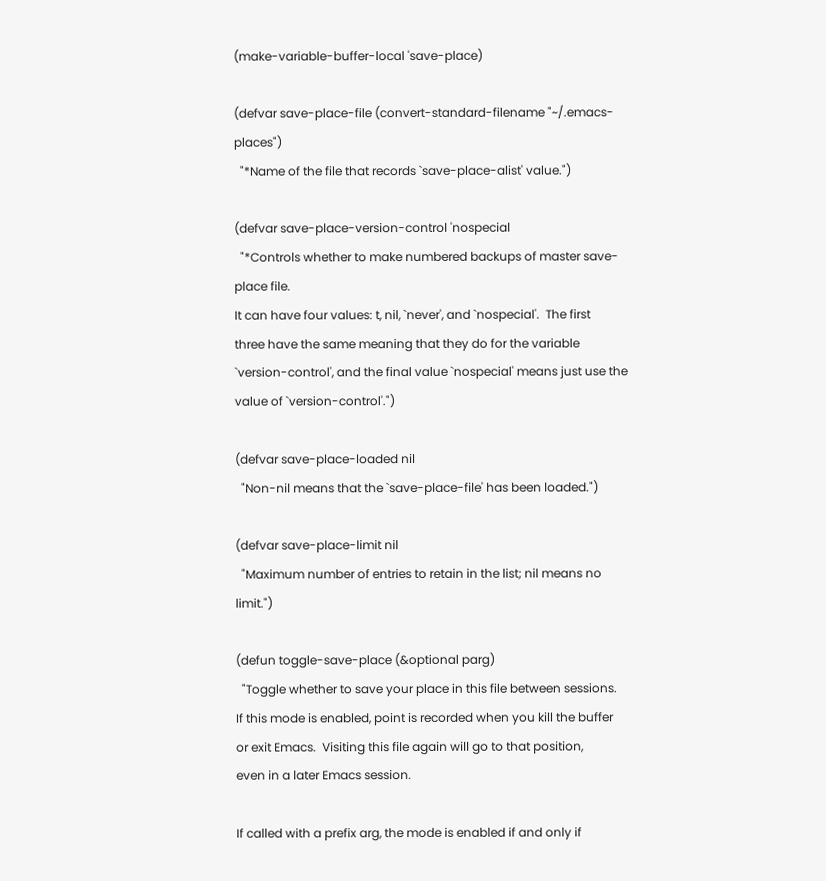(make-variable-buffer-local 'save-place)

(defvar save-place-file (convert-standard-filename "~/.emacs-places")
  "*Name of the file that records `save-place-alist' value.")

(defvar save-place-version-control 'nospecial
  "*Controls whether to make numbered backups of master save-place file.
It can have four values: t, nil, `never', and `nospecial'.  The first
three have the same meaning that they do for the variable
`version-control', and the final value `nospecial' means just use the
value of `version-control'.")

(defvar save-place-loaded nil
  "Non-nil means that the `save-place-file' has been loaded.")

(defvar save-place-limit nil
  "Maximum number of entries to retain in the list; nil means no limit.")

(defun toggle-save-place (&optional parg)
  "Toggle whether to save your place in this file between sessions.
If this mode is enabled, point is recorded when you kill the buffer
or exit Emacs.  Visiting this file again will go to that position,
even in a later Emacs session.

If called with a prefix arg, the mode is enabled if and only if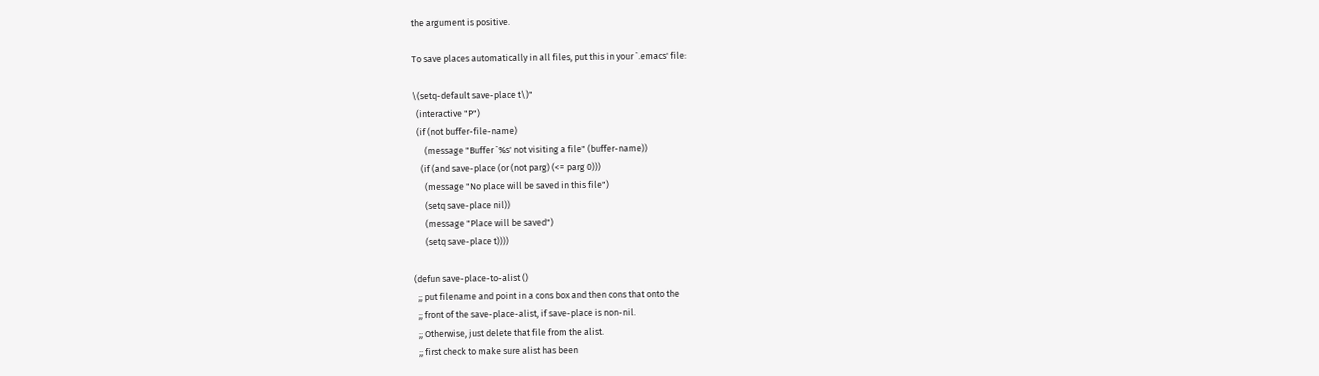the argument is positive.

To save places automatically in all files, put this in your `.emacs' file:

\(setq-default save-place t\)"
  (interactive "P")
  (if (not buffer-file-name)
      (message "Buffer `%s' not visiting a file" (buffer-name))
    (if (and save-place (or (not parg) (<= parg 0)))
      (message "No place will be saved in this file")
      (setq save-place nil))
      (message "Place will be saved")
      (setq save-place t))))

(defun save-place-to-alist ()
  ;; put filename and point in a cons box and then cons that onto the
  ;; front of the save-place-alist, if save-place is non-nil.
  ;; Otherwise, just delete that file from the alist.
  ;; first check to make sure alist has been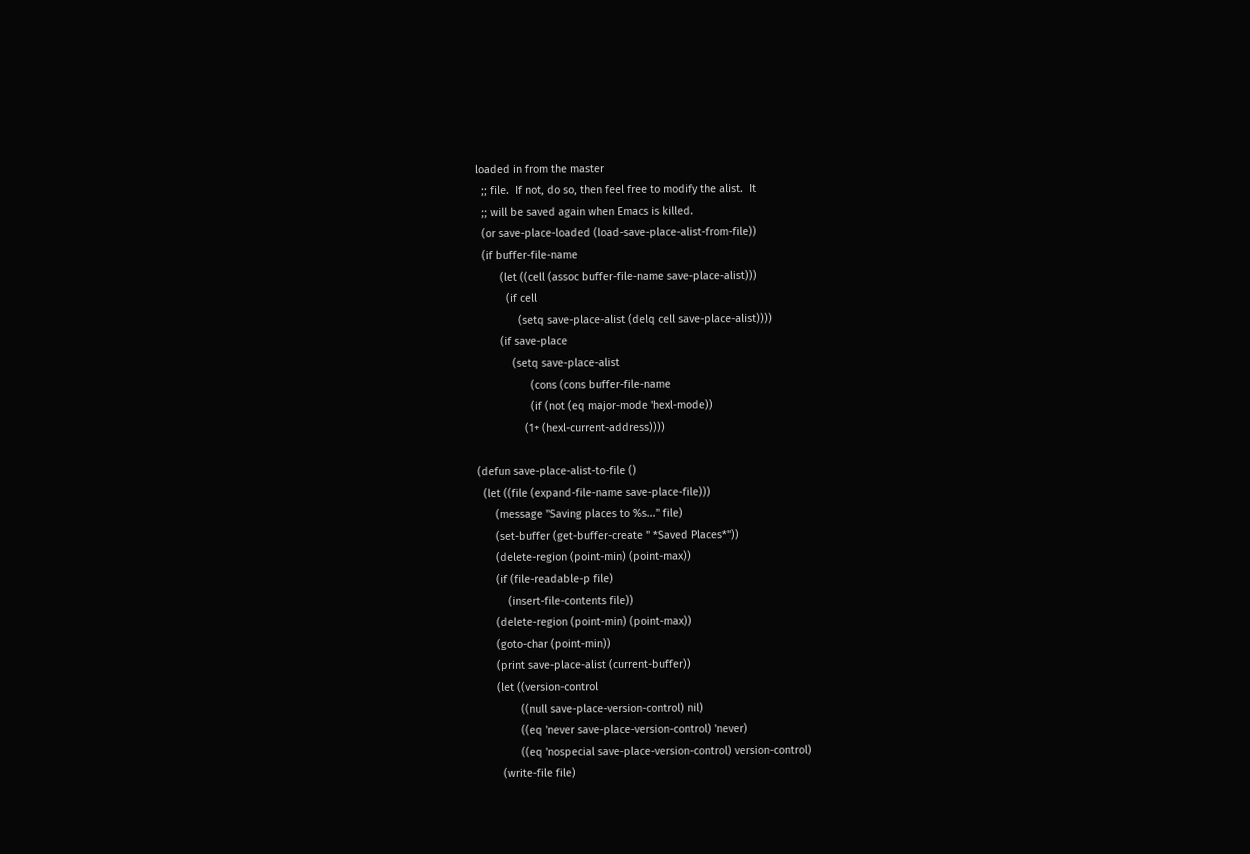loaded in from the master
  ;; file.  If not, do so, then feel free to modify the alist.  It
  ;; will be saved again when Emacs is killed.
  (or save-place-loaded (load-save-place-alist-from-file))
  (if buffer-file-name
        (let ((cell (assoc buffer-file-name save-place-alist)))
          (if cell
              (setq save-place-alist (delq cell save-place-alist))))
        (if save-place
            (setq save-place-alist
                  (cons (cons buffer-file-name
                  (if (not (eq major-mode 'hexl-mode))
                (1+ (hexl-current-address))))

(defun save-place-alist-to-file ()
  (let ((file (expand-file-name save-place-file)))
      (message "Saving places to %s..." file)
      (set-buffer (get-buffer-create " *Saved Places*"))
      (delete-region (point-min) (point-max))
      (if (file-readable-p file)
          (insert-file-contents file))
      (delete-region (point-min) (point-max))
      (goto-char (point-min))
      (print save-place-alist (current-buffer))
      (let ((version-control
              ((null save-place-version-control) nil)
              ((eq 'never save-place-version-control) 'never)
              ((eq 'nospecial save-place-version-control) version-control)
        (write-file file)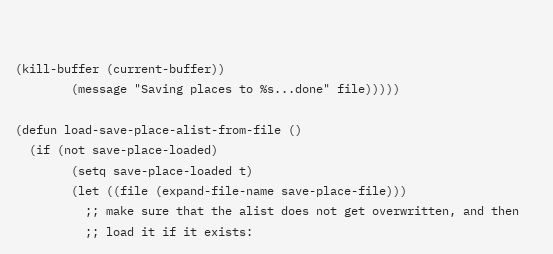(kill-buffer (current-buffer))
        (message "Saving places to %s...done" file)))))

(defun load-save-place-alist-from-file ()
  (if (not save-place-loaded)
        (setq save-place-loaded t)
        (let ((file (expand-file-name save-place-file)))
          ;; make sure that the alist does not get overwritten, and then
          ;; load it if it exists: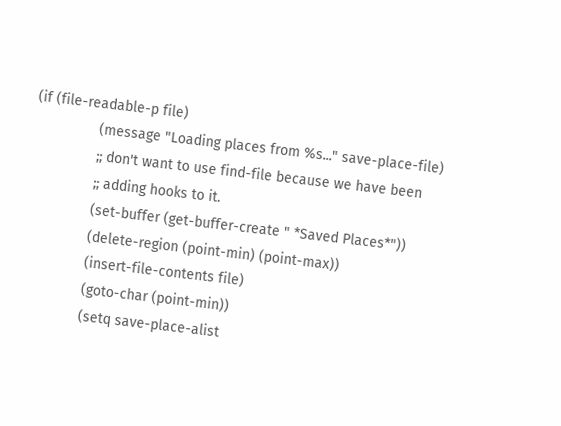(if (file-readable-p file)
                (message "Loading places from %s..." save-place-file)
                ;; don't want to use find-file because we have been
                ;; adding hooks to it.
                (set-buffer (get-buffer-create " *Saved Places*"))
                (delete-region (point-min) (point-max))
                (insert-file-contents file)
                (goto-char (point-min))
                (setq save-place-alist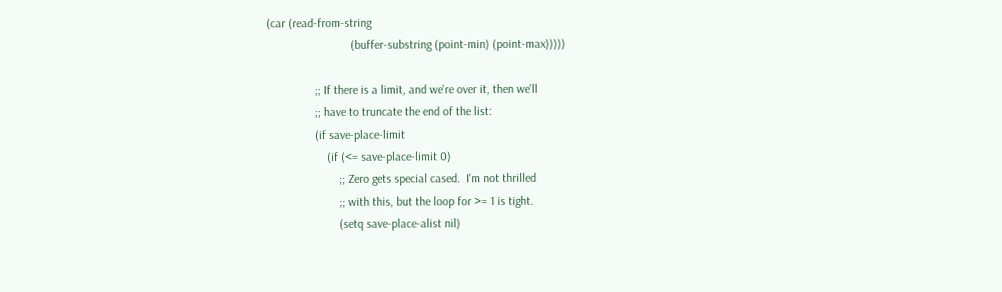(car (read-from-string
                            (buffer-substring (point-min) (point-max)))))

                ;; If there is a limit, and we're over it, then we'll
                ;; have to truncate the end of the list:
                (if save-place-limit
                    (if (<= save-place-limit 0)
                        ;; Zero gets special cased.  I'm not thrilled
                        ;; with this, but the loop for >= 1 is tight.
                        (setq save-place-alist nil)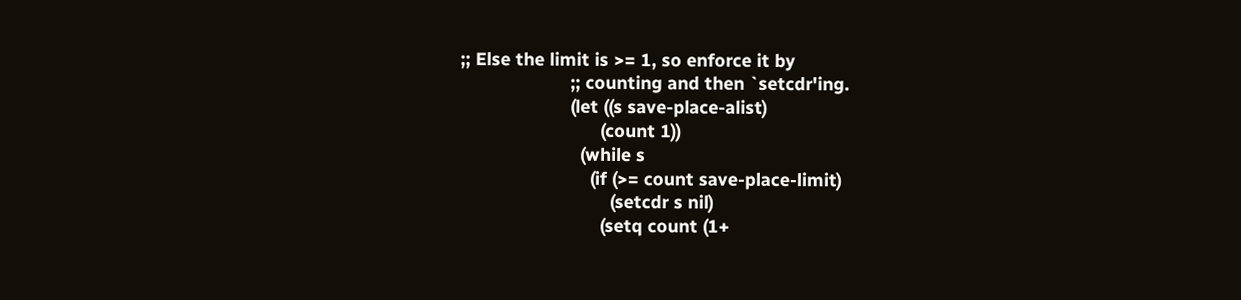;; Else the limit is >= 1, so enforce it by
                      ;; counting and then `setcdr'ing.
                      (let ((s save-place-alist)
                            (count 1))
                        (while s
                          (if (>= count save-place-limit)
                              (setcdr s nil)
                            (setq count (1+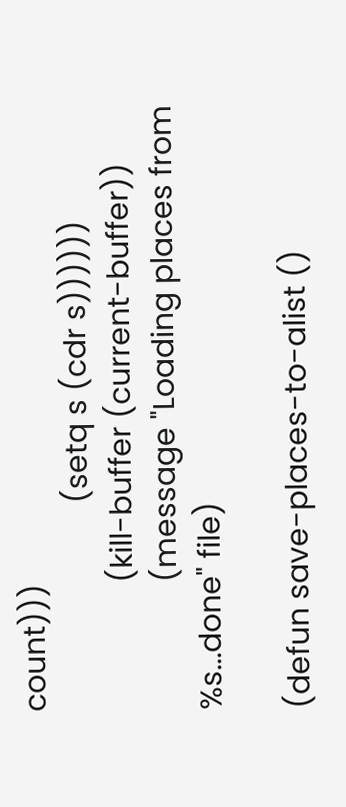count)))
                          (setq s (cdr s))))))
                (kill-buffer (current-buffer))
                (message "Loading places from %s...done" file)

(defun save-places-to-alist ()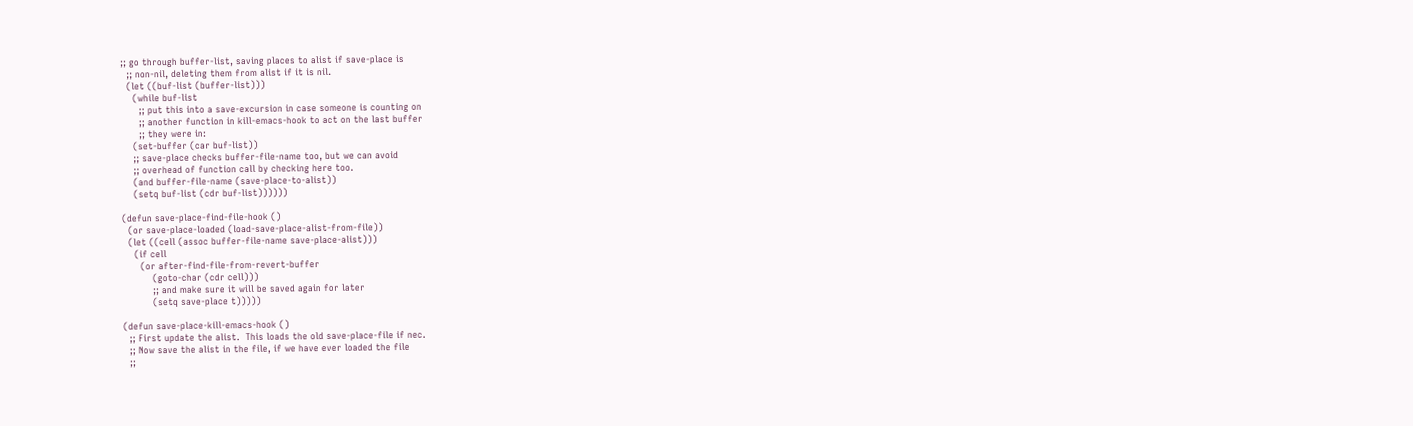;; go through buffer-list, saving places to alist if save-place is
  ;; non-nil, deleting them from alist if it is nil.
  (let ((buf-list (buffer-list)))
    (while buf-list
      ;; put this into a save-excursion in case someone is counting on
      ;; another function in kill-emacs-hook to act on the last buffer
      ;; they were in:
    (set-buffer (car buf-list))
    ;; save-place checks buffer-file-name too, but we can avoid
    ;; overhead of function call by checking here too.
    (and buffer-file-name (save-place-to-alist))
    (setq buf-list (cdr buf-list))))))

(defun save-place-find-file-hook ()
  (or save-place-loaded (load-save-place-alist-from-file))
  (let ((cell (assoc buffer-file-name save-place-alist)))
    (if cell
      (or after-find-file-from-revert-buffer
          (goto-char (cdr cell)))
          ;; and make sure it will be saved again for later
          (setq save-place t)))))

(defun save-place-kill-emacs-hook ()
  ;; First update the alist.  This loads the old save-place-file if nec.
  ;; Now save the alist in the file, if we have ever loaded the file
  ;;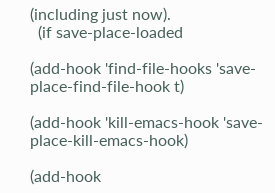(including just now).
  (if save-place-loaded

(add-hook 'find-file-hooks 'save-place-find-file-hook t)

(add-hook 'kill-emacs-hook 'save-place-kill-emacs-hook)

(add-hook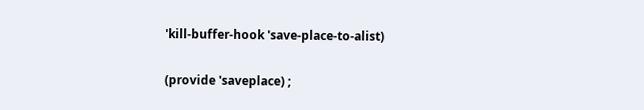'kill-buffer-hook 'save-place-to-alist)

(provide 'saveplace) ;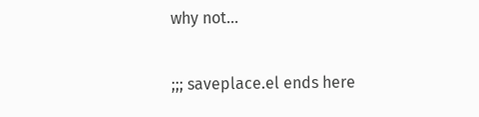why not...

;;; saveplace.el ends here